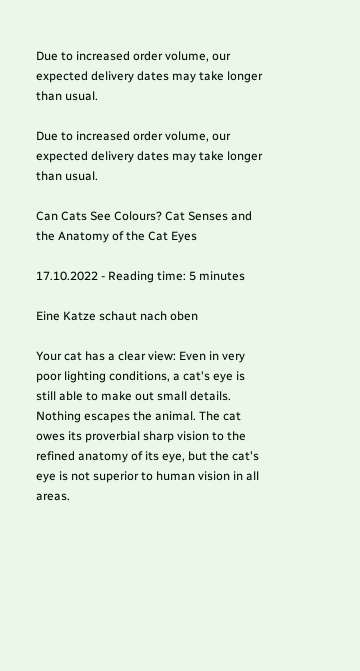Due to increased order volume, our expected delivery dates may take longer than usual.

Due to increased order volume, our expected delivery dates may take longer than usual.

Can Cats See Colours? Cat Senses and the Anatomy of the Cat Eyes

17.10.2022 - Reading time: 5 minutes

Eine Katze schaut nach oben

Your cat has a clear view: Even in very poor lighting conditions, a cat's eye is still able to make out small details. Nothing escapes the animal. The cat owes its proverbial sharp vision to the refined anatomy of its eye, but the cat's eye is not superior to human vision in all areas.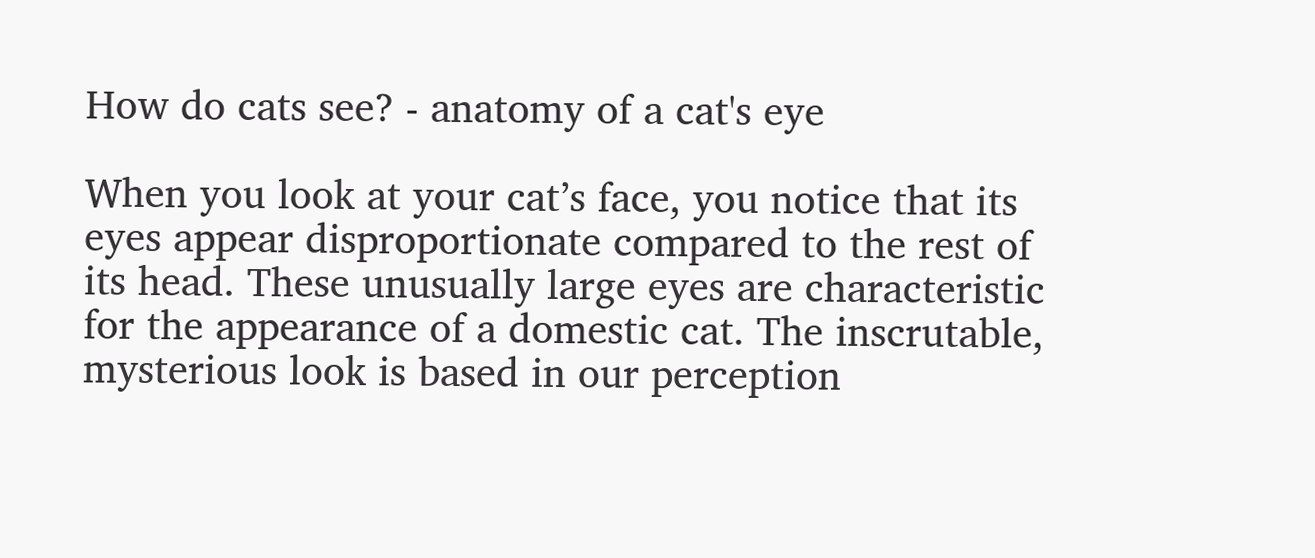How do cats see? - anatomy of a cat's eye

When you look at your cat’s face, you notice that its eyes appear disproportionate compared to the rest of its head. These unusually large eyes are characteristic for the appearance of a domestic cat. The inscrutable, mysterious look is based in our perception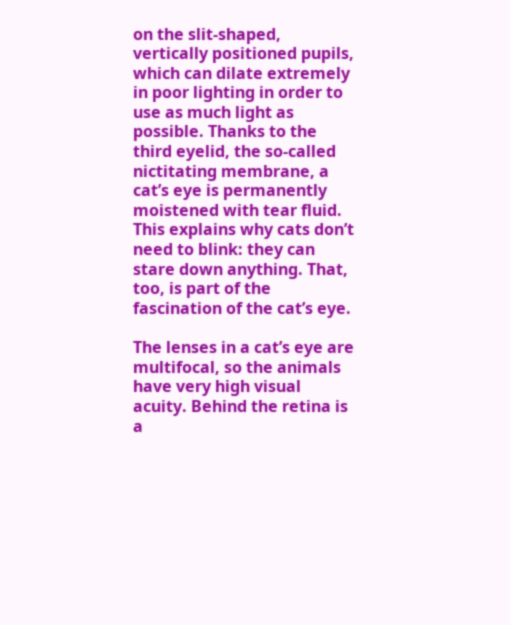on the slit-shaped, vertically positioned pupils, which can dilate extremely in poor lighting in order to use as much light as possible. Thanks to the third eyelid, the so-called nictitating membrane, a cat’s eye is permanently moistened with tear fluid. This explains why cats don’t need to blink: they can stare down anything. That, too, is part of the fascination of the cat’s eye.

The lenses in a cat’s eye are multifocal, so the animals have very high visual acuity. Behind the retina is a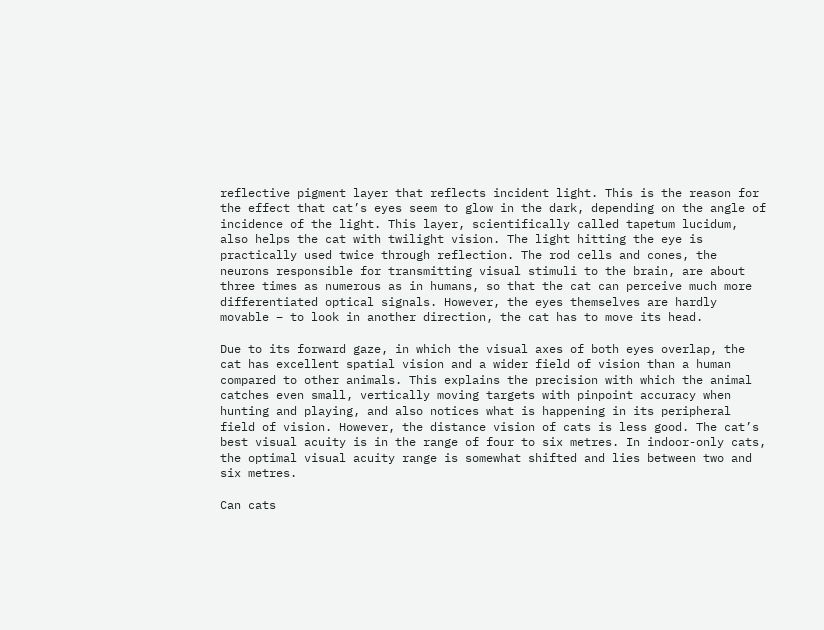reflective pigment layer that reflects incident light. This is the reason for the effect that cat’s eyes seem to glow in the dark, depending on the angle of incidence of the light. This layer, scientifically called tapetum lucidum, also helps the cat with twilight vision. The light hitting the eye is practically used twice through reflection. The rod cells and cones, the neurons responsible for transmitting visual stimuli to the brain, are about three times as numerous as in humans, so that the cat can perceive much more differentiated optical signals. However, the eyes themselves are hardly movable – to look in another direction, the cat has to move its head.

Due to its forward gaze, in which the visual axes of both eyes overlap, the cat has excellent spatial vision and a wider field of vision than a human compared to other animals. This explains the precision with which the animal catches even small, vertically moving targets with pinpoint accuracy when hunting and playing, and also notices what is happening in its peripheral field of vision. However, the distance vision of cats is less good. The cat’s best visual acuity is in the range of four to six metres. In indoor-only cats, the optimal visual acuity range is somewhat shifted and lies between two and six metres.

Can cats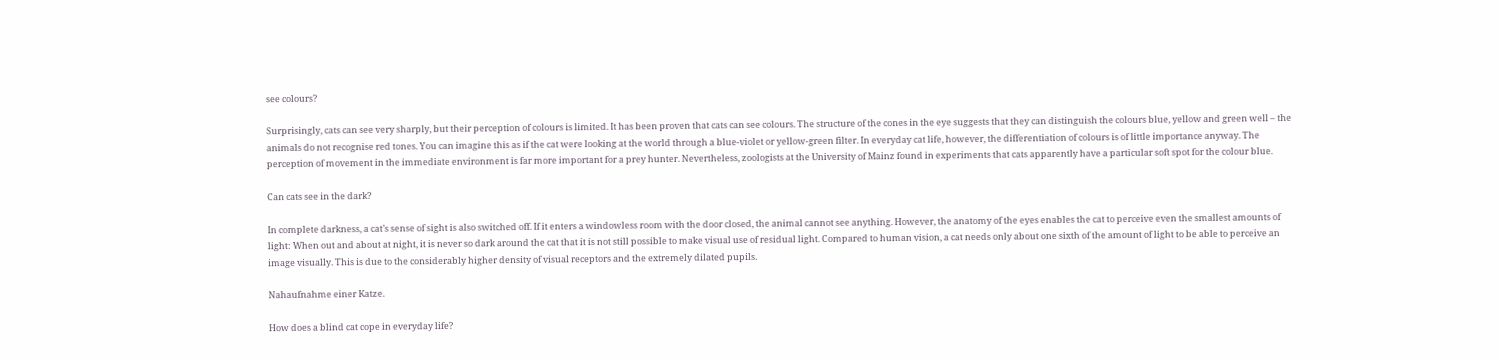see colours?

Surprisingly, cats can see very sharply, but their perception of colours is limited. It has been proven that cats can see colours. The structure of the cones in the eye suggests that they can distinguish the colours blue, yellow and green well – the animals do not recognise red tones. You can imagine this as if the cat were looking at the world through a blue-violet or yellow-green filter. In everyday cat life, however, the differentiation of colours is of little importance anyway. The perception of movement in the immediate environment is far more important for a prey hunter. Nevertheless, zoologists at the University of Mainz found in experiments that cats apparently have a particular soft spot for the colour blue.

Can cats see in the dark?

In complete darkness, a cat’s sense of sight is also switched off. If it enters a windowless room with the door closed, the animal cannot see anything. However, the anatomy of the eyes enables the cat to perceive even the smallest amounts of light: When out and about at night, it is never so dark around the cat that it is not still possible to make visual use of residual light. Compared to human vision, a cat needs only about one sixth of the amount of light to be able to perceive an image visually. This is due to the considerably higher density of visual receptors and the extremely dilated pupils.

Nahaufnahme einer Katze.

How does a blind cat cope in everyday life?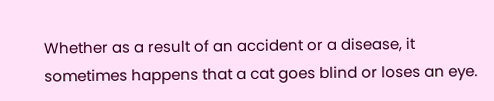Whether as a result of an accident or a disease, it sometimes happens that a cat goes blind or loses an eye.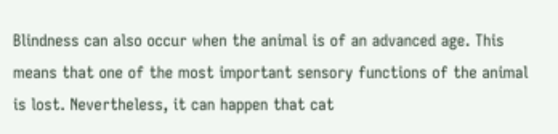Blindness can also occur when the animal is of an advanced age. This means that one of the most important sensory functions of the animal is lost. Nevertheless, it can happen that cat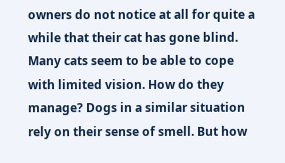owners do not notice at all for quite a while that their cat has gone blind. Many cats seem to be able to cope with limited vision. How do they manage? Dogs in a similar situation rely on their sense of smell. But how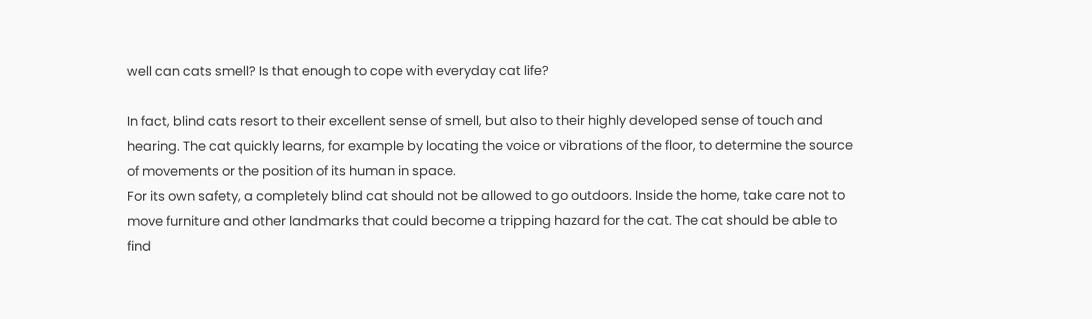well can cats smell? Is that enough to cope with everyday cat life?

In fact, blind cats resort to their excellent sense of smell, but also to their highly developed sense of touch and hearing. The cat quickly learns, for example by locating the voice or vibrations of the floor, to determine the source of movements or the position of its human in space.
For its own safety, a completely blind cat should not be allowed to go outdoors. Inside the home, take care not to move furniture and other landmarks that could become a tripping hazard for the cat. The cat should be able to find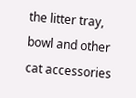the litter tray, bowl and other cat accessories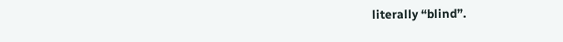literally “blind”.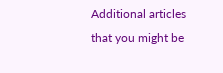Additional articles that you might be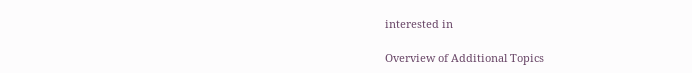interested in

Overview of Additional Topics